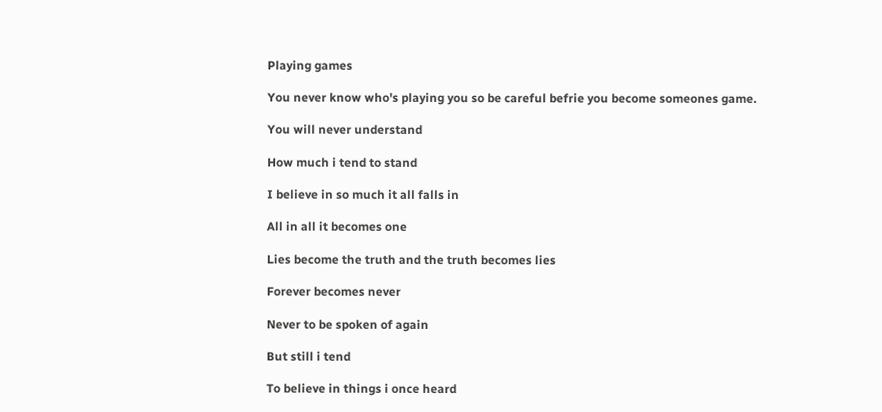Playing games

You never know who's playing you so be careful befrie you become someones game.

You will never understand

How much i tend to stand

I believe in so much it all falls in

All in all it becomes one

Lies become the truth and the truth becomes lies

Forever becomes never

Never to be spoken of again

But still i tend

To believe in things i once heard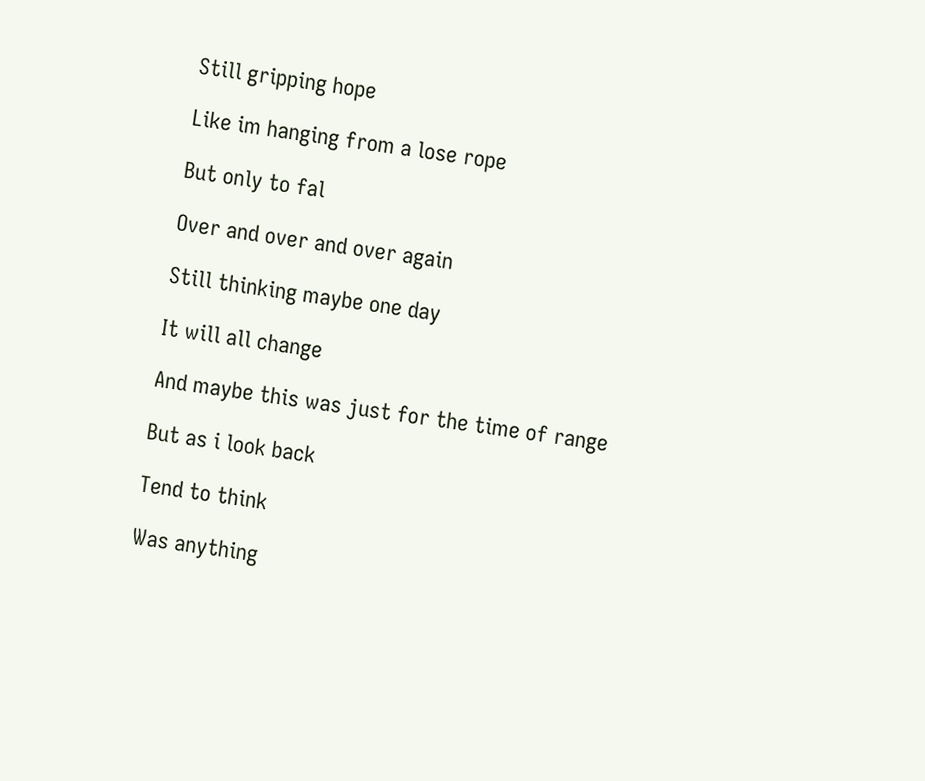Still gripping hope

Like im hanging from a lose rope

But only to fal

Over and over and over again

Still thinking maybe one day

It will all change

And maybe this was just for the time of range

But as i look back

Tend to think

Was anything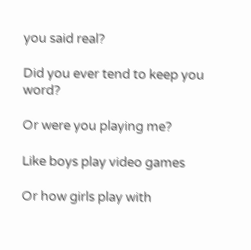you said real?

Did you ever tend to keep you word?

Or were you playing me?

Like boys play video games

Or how girls play with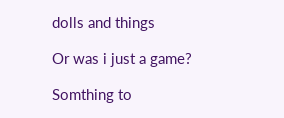dolls and things

Or was i just a game?

Somthing to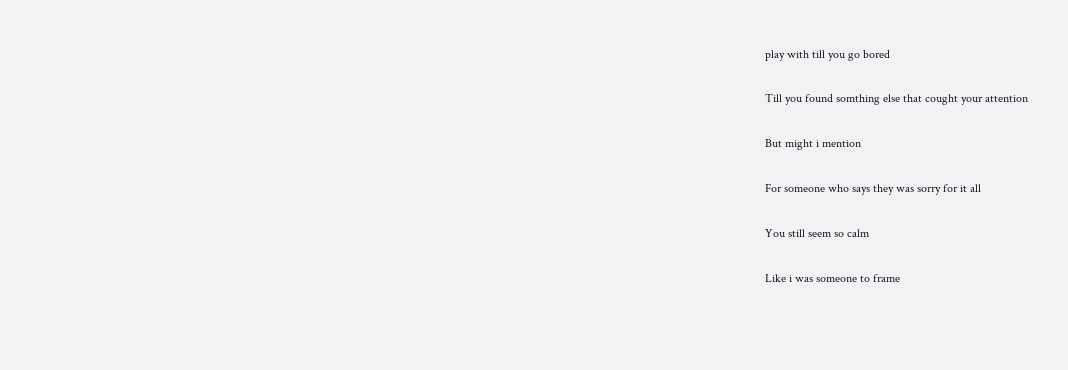play with till you go bored

Till you found somthing else that cought your attention

But might i mention

For someone who says they was sorry for it all

You still seem so calm

Like i was someone to frame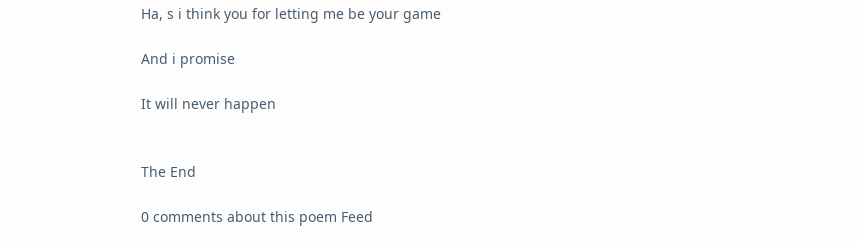Ha, s i think you for letting me be your game

And i promise

It will never happen


The End

0 comments about this poem Feed